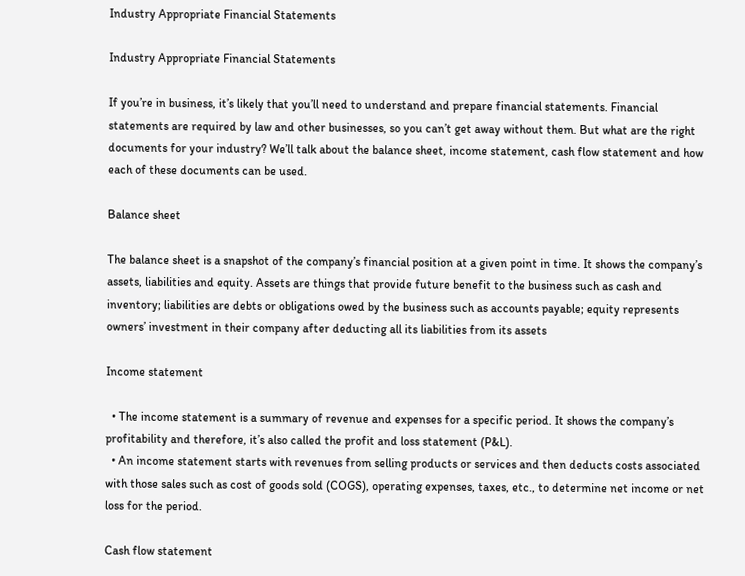Industry Appropriate Financial Statements

Industry Appropriate Financial Statements

If you’re in business, it’s likely that you’ll need to understand and prepare financial statements. Financial statements are required by law and other businesses, so you can’t get away without them. But what are the right documents for your industry? We’ll talk about the balance sheet, income statement, cash flow statement and how each of these documents can be used.

Balance sheet

The balance sheet is a snapshot of the company’s financial position at a given point in time. It shows the company’s assets, liabilities and equity. Assets are things that provide future benefit to the business such as cash and inventory; liabilities are debts or obligations owed by the business such as accounts payable; equity represents owners’ investment in their company after deducting all its liabilities from its assets

Income statement

  • The income statement is a summary of revenue and expenses for a specific period. It shows the company’s profitability and therefore, it’s also called the profit and loss statement (P&L).
  • An income statement starts with revenues from selling products or services and then deducts costs associated with those sales such as cost of goods sold (COGS), operating expenses, taxes, etc., to determine net income or net loss for the period.

Cash flow statement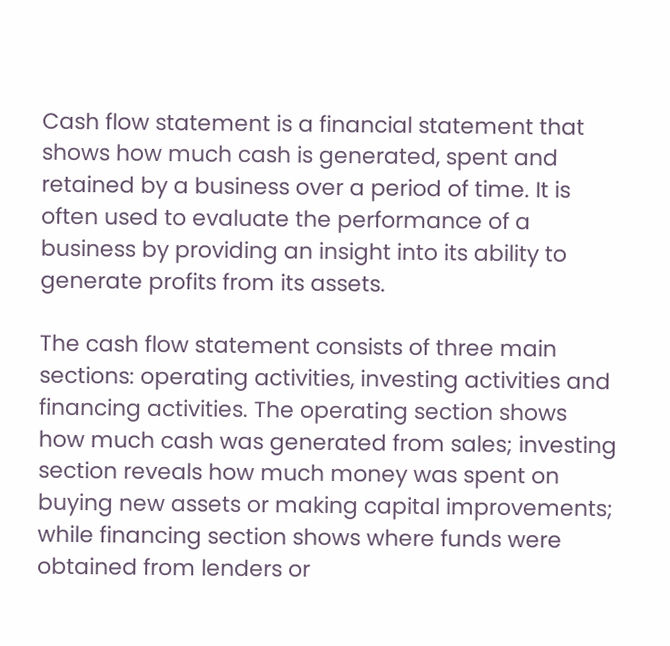Cash flow statement is a financial statement that shows how much cash is generated, spent and retained by a business over a period of time. It is often used to evaluate the performance of a business by providing an insight into its ability to generate profits from its assets.

The cash flow statement consists of three main sections: operating activities, investing activities and financing activities. The operating section shows how much cash was generated from sales; investing section reveals how much money was spent on buying new assets or making capital improvements; while financing section shows where funds were obtained from lenders or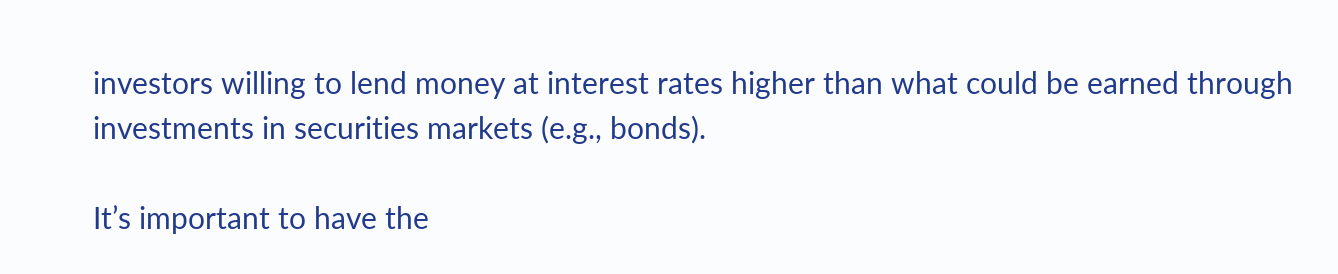investors willing to lend money at interest rates higher than what could be earned through investments in securities markets (e.g., bonds).

It’s important to have the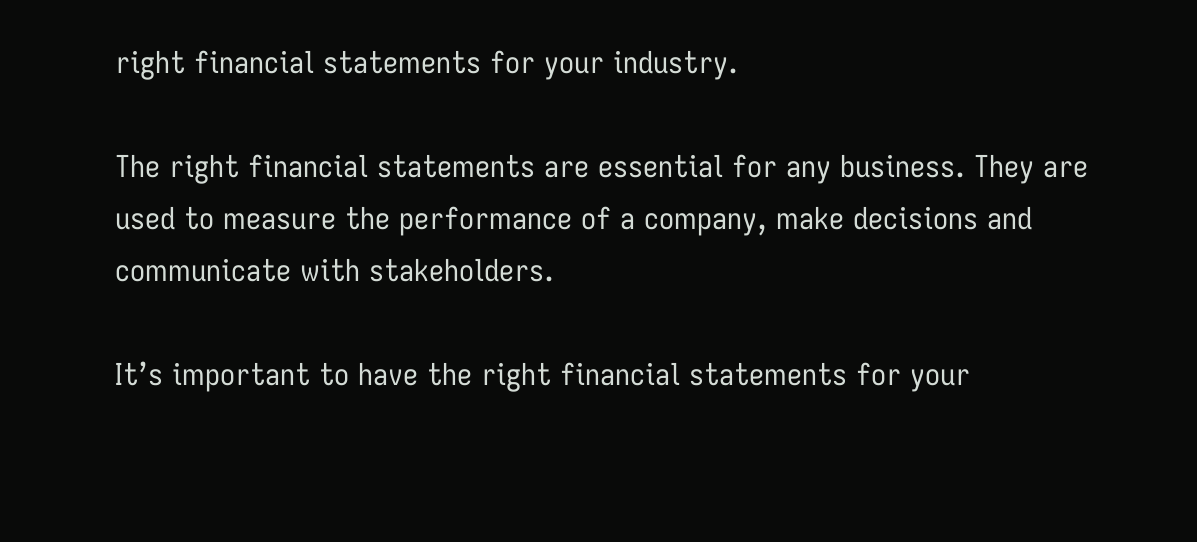right financial statements for your industry.

The right financial statements are essential for any business. They are used to measure the performance of a company, make decisions and communicate with stakeholders.

It’s important to have the right financial statements for your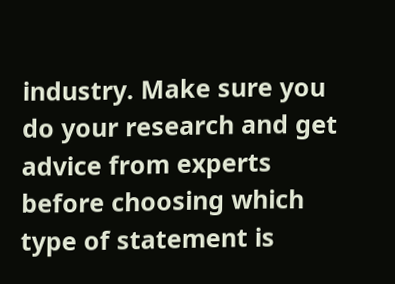industry. Make sure you do your research and get advice from experts before choosing which type of statement is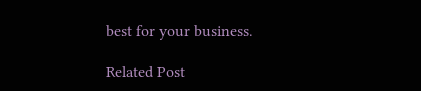best for your business.

Related Post